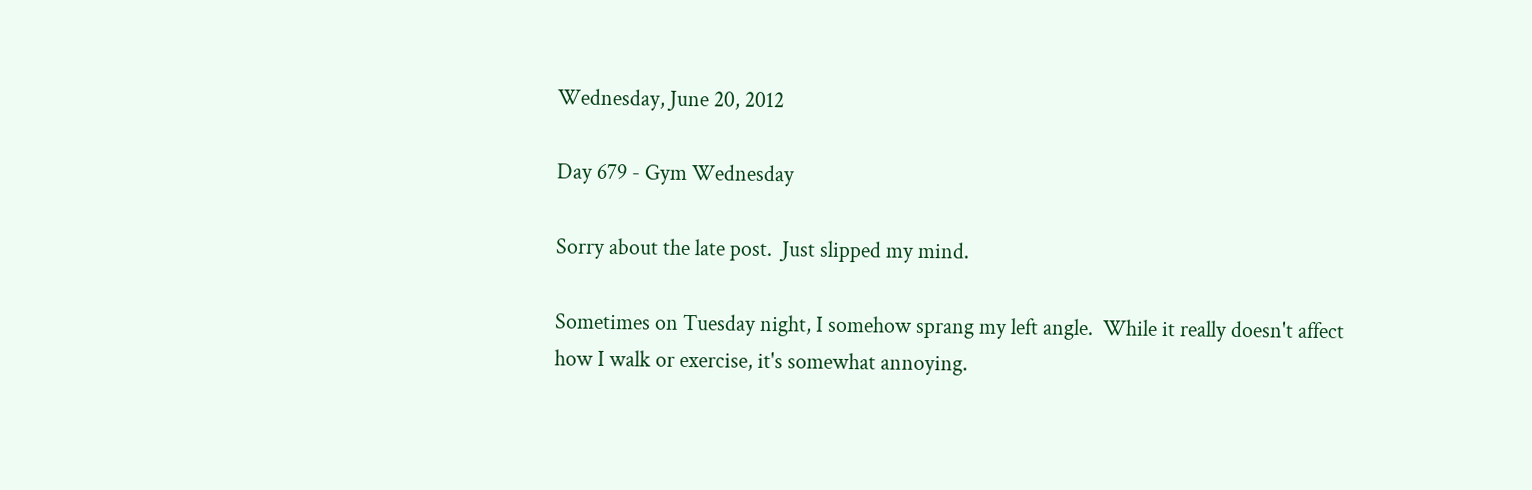Wednesday, June 20, 2012

Day 679 - Gym Wednesday

Sorry about the late post.  Just slipped my mind.

Sometimes on Tuesday night, I somehow sprang my left angle.  While it really doesn't affect how I walk or exercise, it's somewhat annoying.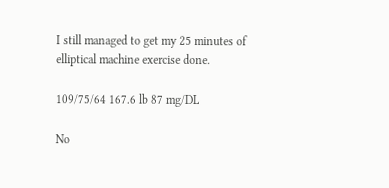I still managed to get my 25 minutes of elliptical machine exercise done.

109/75/64 167.6 lb 87 mg/DL

No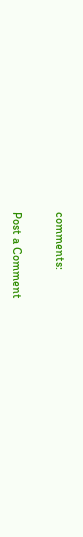comments:

Post a Comment